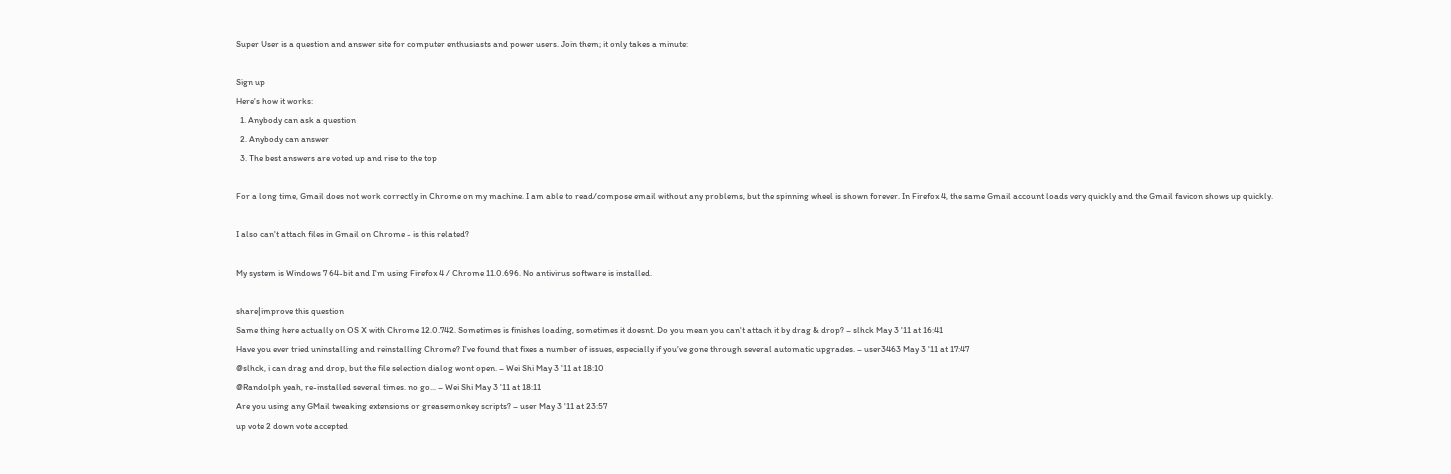Super User is a question and answer site for computer enthusiasts and power users. Join them; it only takes a minute:

Sign up
Here's how it works:
  1. Anybody can ask a question
  2. Anybody can answer
  3. The best answers are voted up and rise to the top

For a long time, Gmail does not work correctly in Chrome on my machine. I am able to read/compose email without any problems, but the spinning wheel is shown forever. In Firefox 4, the same Gmail account loads very quickly and the Gmail favicon shows up quickly.

I also can't attach files in Gmail on Chrome - is this related?

My system is Windows 7 64-bit and I'm using Firefox 4 / Chrome 11.0.696. No antivirus software is installed.

share|improve this question
Same thing here actually on OS X with Chrome 12.0.742. Sometimes is finishes loading, sometimes it doesnt. Do you mean you can't attach it by drag & drop? – slhck May 3 '11 at 16:41
Have you ever tried uninstalling and reinstalling Chrome? I've found that fixes a number of issues, especially if you've gone through several automatic upgrades. – user3463 May 3 '11 at 17:47
@slhck, i can drag and drop, but the file selection dialog wont open. – Wei Shi May 3 '11 at 18:10
@Randolph yeah, re-installed several times. no go... – Wei Shi May 3 '11 at 18:11
Are you using any GMail tweaking extensions or greasemonkey scripts? – user May 3 '11 at 23:57
up vote 2 down vote accepted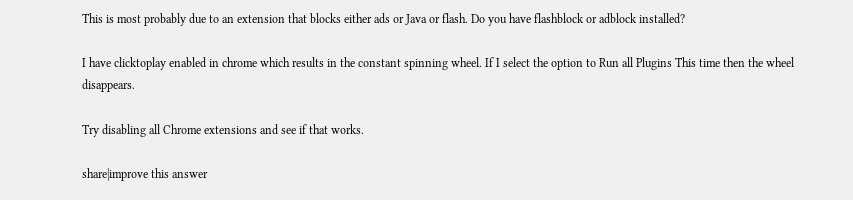This is most probably due to an extension that blocks either ads or Java or flash. Do you have flashblock or adblock installed?

I have clicktoplay enabled in chrome which results in the constant spinning wheel. If I select the option to Run all Plugins This time then the wheel disappears.

Try disabling all Chrome extensions and see if that works.

share|improve this answer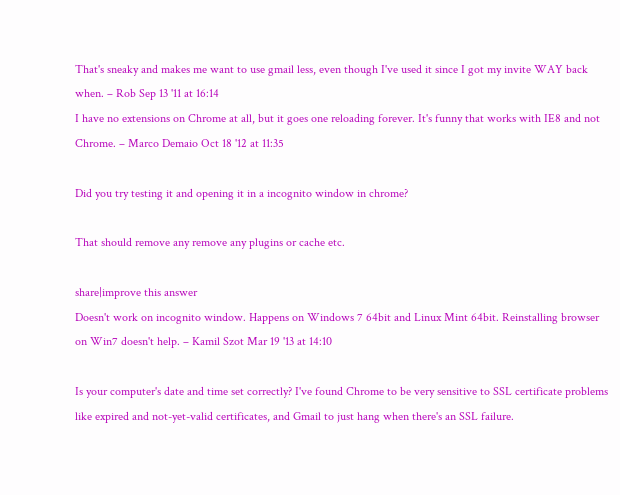That's sneaky and makes me want to use gmail less, even though I've used it since I got my invite WAY back when. – Rob Sep 13 '11 at 16:14
I have no extensions on Chrome at all, but it goes one reloading forever. It's funny that works with IE8 and not Chrome. – Marco Demaio Oct 18 '12 at 11:35

Did you try testing it and opening it in a incognito window in chrome?

That should remove any remove any plugins or cache etc.

share|improve this answer
Doesn't work on incognito window. Happens on Windows 7 64bit and Linux Mint 64bit. Reinstalling browser on Win7 doesn't help. – Kamil Szot Mar 19 '13 at 14:10

Is your computer's date and time set correctly? I've found Chrome to be very sensitive to SSL certificate problems like expired and not-yet-valid certificates, and Gmail to just hang when there's an SSL failure.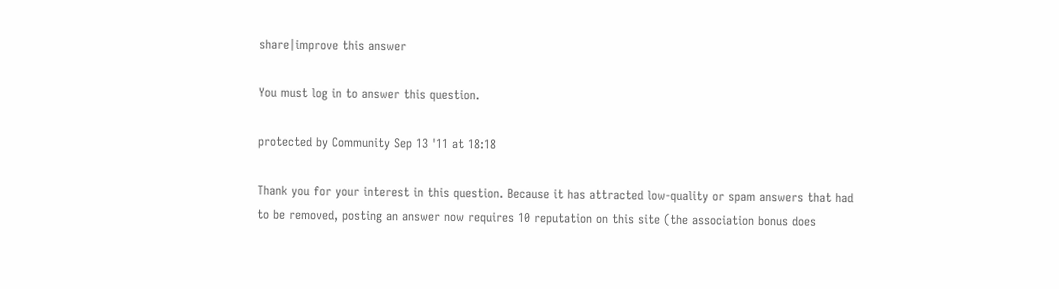share|improve this answer

You must log in to answer this question.

protected by Community Sep 13 '11 at 18:18

Thank you for your interest in this question. Because it has attracted low-quality or spam answers that had to be removed, posting an answer now requires 10 reputation on this site (the association bonus does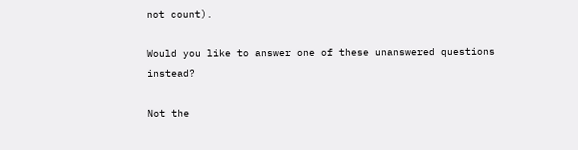not count).

Would you like to answer one of these unanswered questions instead?

Not the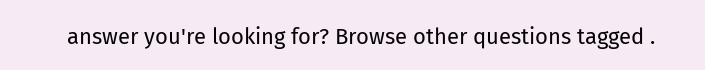answer you're looking for? Browse other questions tagged .